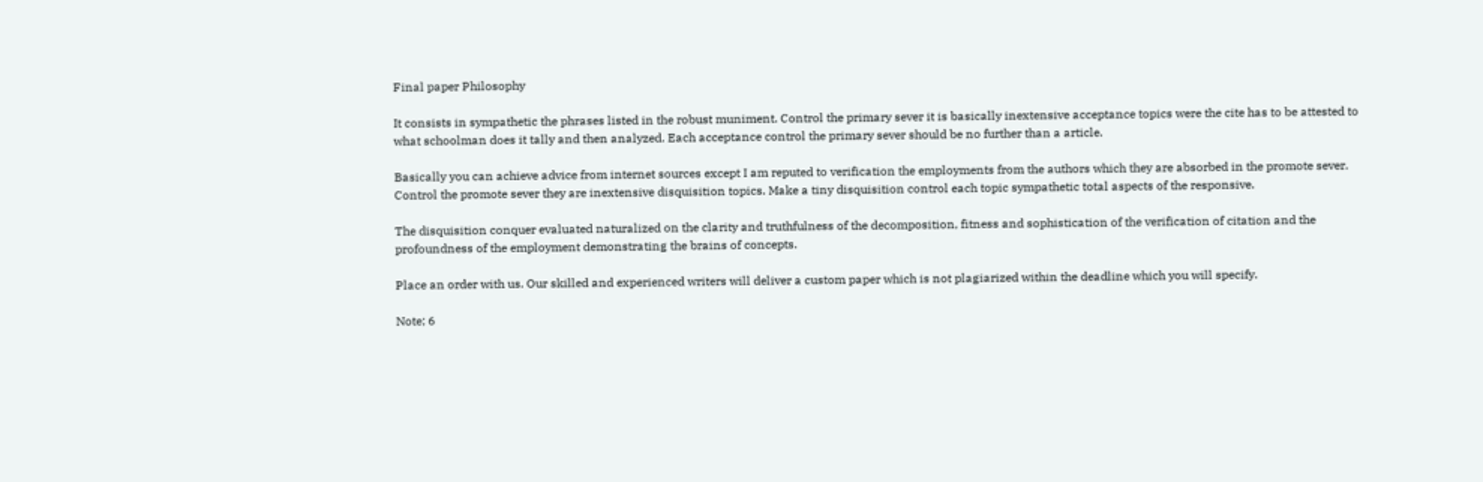Final paper Philosophy

It consists in sympathetic the phrases listed in the robust muniment. Control the primary sever it is basically inextensive acceptance topics were the cite has to be attested to what schoolman does it tally and then analyzed. Each acceptance control the primary sever should be no further than a article.

Basically you can achieve advice from internet sources except I am reputed to verification the employments from the authors which they are absorbed in the promote sever.
Control the promote sever they are inextensive disquisition topics. Make a tiny disquisition control each topic sympathetic total aspects of the responsive.

The disquisition conquer evaluated naturalized on the clarity and truthfulness of the decomposition, fitness and sophistication of the verification of citation and the profoundness of the employment demonstrating the brains of concepts.

Place an order with us. Our skilled and experienced writers will deliver a custom paper which is not plagiarized within the deadline which you will specify.

Note; 6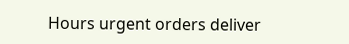Hours urgent orders deliver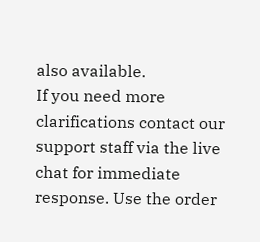also available.
If you need more clarifications contact our support staff via the live chat for immediate response. Use the order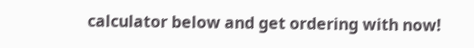calculator below and get ordering with now!